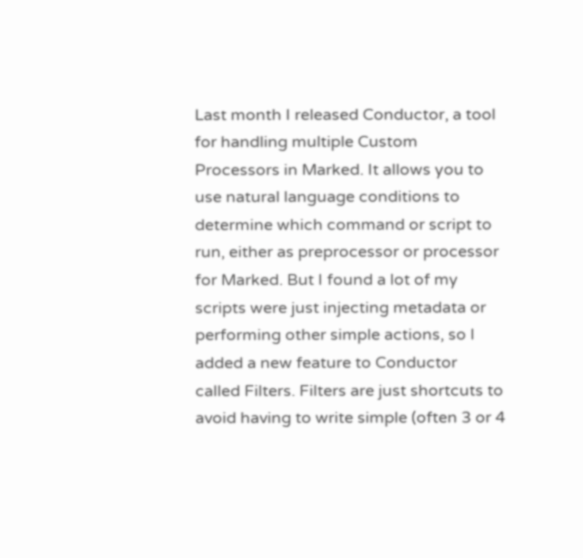Last month I released Conductor, a tool for handling multiple Custom Processors in Marked. It allows you to use natural language conditions to determine which command or script to run, either as preprocessor or processor for Marked. But I found a lot of my scripts were just injecting metadata or performing other simple actions, so I added a new feature to Conductor called Filters. Filters are just shortcuts to avoid having to write simple (often 3 or 4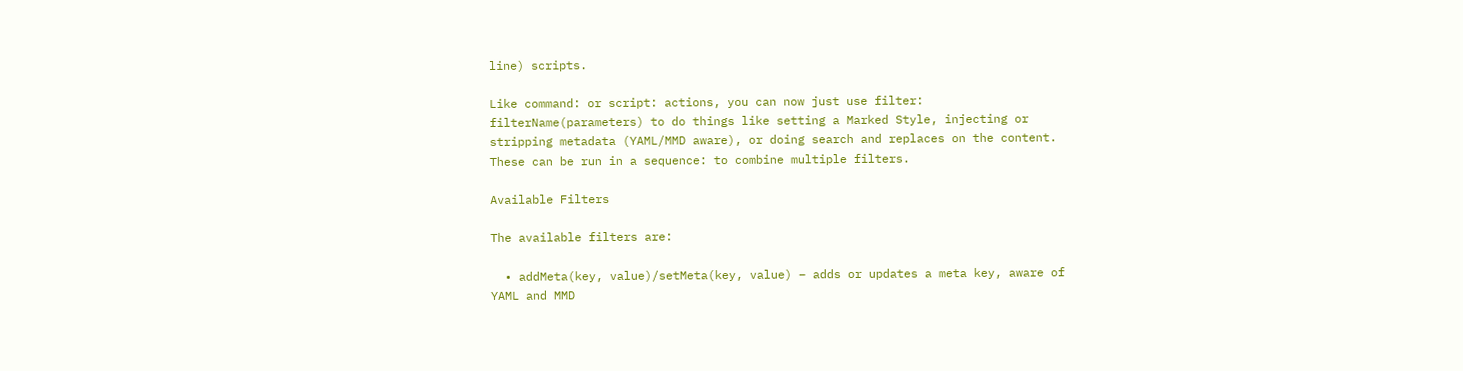line) scripts.

Like command: or script: actions, you can now just use filter: filterName(parameters) to do things like setting a Marked Style, injecting or stripping metadata (YAML/MMD aware), or doing search and replaces on the content. These can be run in a sequence: to combine multiple filters.

Available Filters

The available filters are:

  • addMeta(key, value)/setMeta(key, value) – adds or updates a meta key, aware of YAML and MMD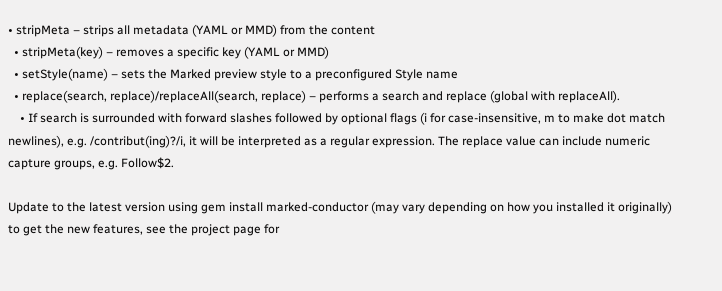• stripMeta – strips all metadata (YAML or MMD) from the content
  • stripMeta(key) – removes a specific key (YAML or MMD)
  • setStyle(name) – sets the Marked preview style to a preconfigured Style name
  • replace(search, replace)/replaceAll(search, replace) – performs a search and replace (global with replaceAll).
    • If search is surrounded with forward slashes followed by optional flags (i for case-insensitive, m to make dot match newlines), e.g. /contribut(ing)?/i, it will be interpreted as a regular expression. The replace value can include numeric capture groups, e.g. Follow$2.

Update to the latest version using gem install marked-conductor (may vary depending on how you installed it originally) to get the new features, see the project page for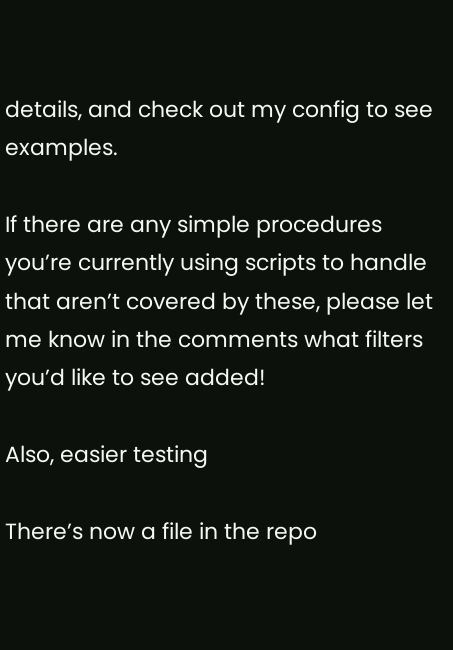details, and check out my config to see examples.

If there are any simple procedures you’re currently using scripts to handle that aren’t covered by these, please let me know in the comments what filters you’d like to see added!

Also, easier testing

There’s now a file in the repo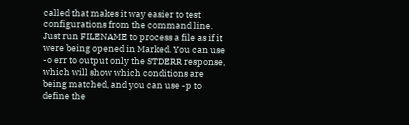called that makes it way easier to test configurations from the command line. Just run FILENAME to process a file as if it were being opened in Marked. You can use -o err to output only the STDERR response, which will show which conditions are being matched, and you can use -p to define the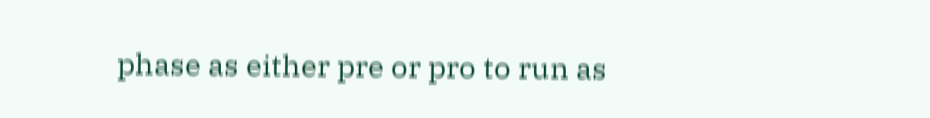phase as either pre or pro to run as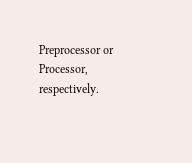Preprocessor or Processor, respectively.